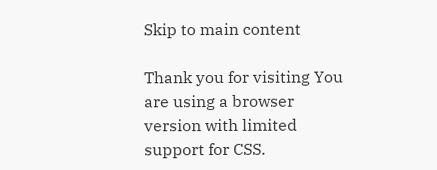Skip to main content

Thank you for visiting You are using a browser version with limited support for CSS.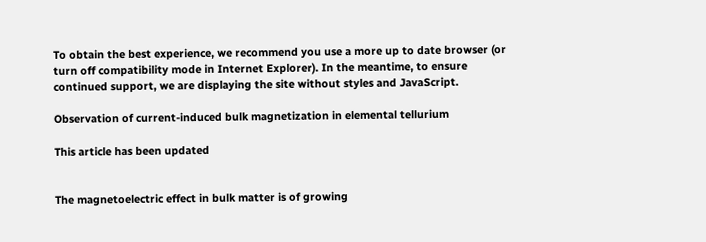To obtain the best experience, we recommend you use a more up to date browser (or turn off compatibility mode in Internet Explorer). In the meantime, to ensure continued support, we are displaying the site without styles and JavaScript.

Observation of current-induced bulk magnetization in elemental tellurium

This article has been updated


The magnetoelectric effect in bulk matter is of growing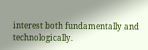interest both fundamentally and technologically.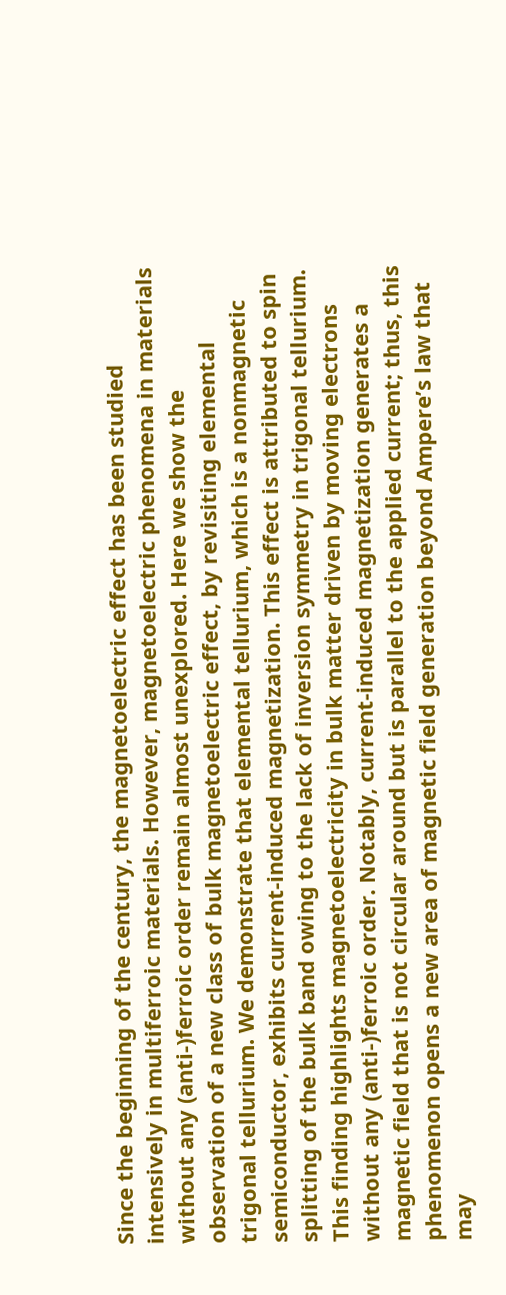Since the beginning of the century, the magnetoelectric effect has been studied intensively in multiferroic materials. However, magnetoelectric phenomena in materials without any (anti-)ferroic order remain almost unexplored. Here we show the observation of a new class of bulk magnetoelectric effect, by revisiting elemental trigonal tellurium. We demonstrate that elemental tellurium, which is a nonmagnetic semiconductor, exhibits current-induced magnetization. This effect is attributed to spin splitting of the bulk band owing to the lack of inversion symmetry in trigonal tellurium. This finding highlights magnetoelectricity in bulk matter driven by moving electrons without any (anti-)ferroic order. Notably, current-induced magnetization generates a magnetic field that is not circular around but is parallel to the applied current; thus, this phenomenon opens a new area of magnetic field generation beyond Ampere’s law that may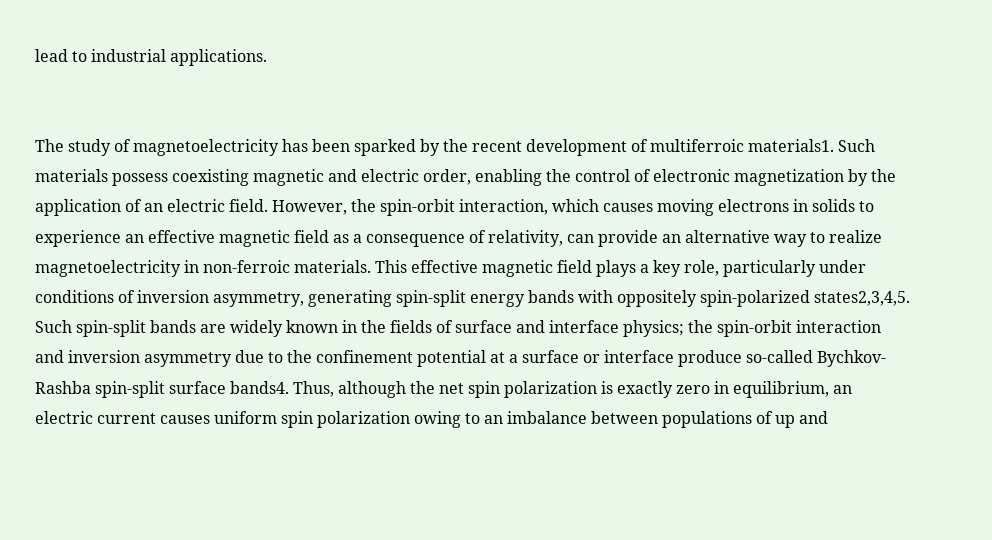lead to industrial applications.


The study of magnetoelectricity has been sparked by the recent development of multiferroic materials1. Such materials possess coexisting magnetic and electric order, enabling the control of electronic magnetization by the application of an electric field. However, the spin-orbit interaction, which causes moving electrons in solids to experience an effective magnetic field as a consequence of relativity, can provide an alternative way to realize magnetoelectricity in non-ferroic materials. This effective magnetic field plays a key role, particularly under conditions of inversion asymmetry, generating spin-split energy bands with oppositely spin-polarized states2,3,4,5. Such spin-split bands are widely known in the fields of surface and interface physics; the spin-orbit interaction and inversion asymmetry due to the confinement potential at a surface or interface produce so-called Bychkov-Rashba spin-split surface bands4. Thus, although the net spin polarization is exactly zero in equilibrium, an electric current causes uniform spin polarization owing to an imbalance between populations of up and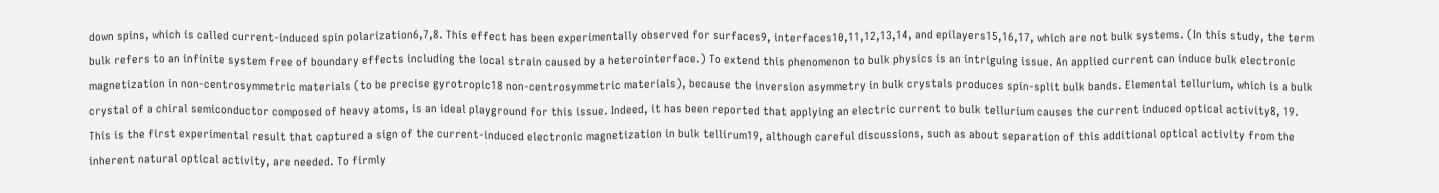down spins, which is called current-induced spin polarization6,7,8. This effect has been experimentally observed for surfaces9, interfaces10,11,12,13,14, and epilayers15,16,17, which are not bulk systems. (In this study, the term bulk refers to an infinite system free of boundary effects including the local strain caused by a heterointerface.) To extend this phenomenon to bulk physics is an intriguing issue. An applied current can induce bulk electronic magnetization in non-centrosymmetric materials (to be precise gyrotropic18 non-centrosymmetric materials), because the inversion asymmetry in bulk crystals produces spin-split bulk bands. Elemental tellurium, which is a bulk crystal of a chiral semiconductor composed of heavy atoms, is an ideal playground for this issue. Indeed, it has been reported that applying an electric current to bulk tellurium causes the current induced optical activity8, 19. This is the first experimental result that captured a sign of the current-induced electronic magnetization in bulk tellirum19, although careful discussions, such as about separation of this additional optical activity from the inherent natural optical activity, are needed. To firmly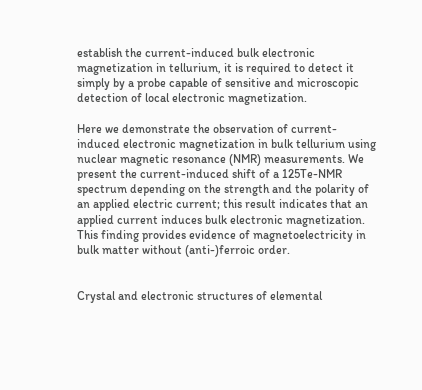establish the current-induced bulk electronic magnetization in tellurium, it is required to detect it simply by a probe capable of sensitive and microscopic detection of local electronic magnetization.

Here we demonstrate the observation of current-induced electronic magnetization in bulk tellurium using nuclear magnetic resonance (NMR) measurements. We present the current-induced shift of a 125Te-NMR spectrum depending on the strength and the polarity of an applied electric current; this result indicates that an applied current induces bulk electronic magnetization. This finding provides evidence of magnetoelectricity in bulk matter without (anti-)ferroic order.


Crystal and electronic structures of elemental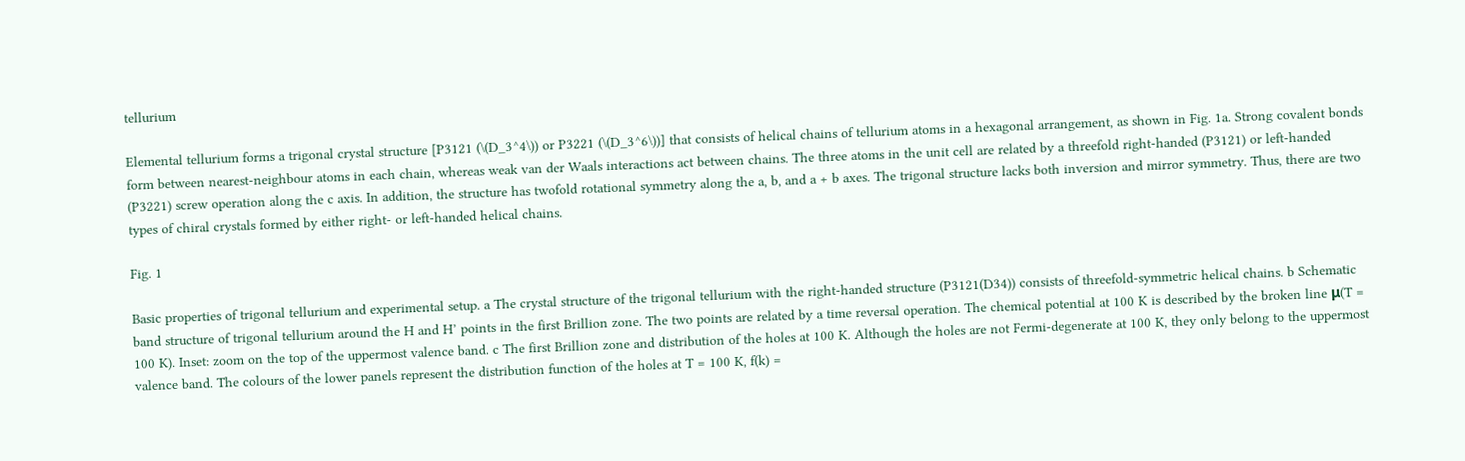tellurium

Elemental tellurium forms a trigonal crystal structure [P3121 (\(D_3^4\)) or P3221 (\(D_3^6\))] that consists of helical chains of tellurium atoms in a hexagonal arrangement, as shown in Fig. 1a. Strong covalent bonds form between nearest-neighbour atoms in each chain, whereas weak van der Waals interactions act between chains. The three atoms in the unit cell are related by a threefold right-handed (P3121) or left-handed (P3221) screw operation along the c axis. In addition, the structure has twofold rotational symmetry along the a, b, and a + b axes. The trigonal structure lacks both inversion and mirror symmetry. Thus, there are two types of chiral crystals formed by either right- or left-handed helical chains.

Fig. 1

Basic properties of trigonal tellurium and experimental setup. a The crystal structure of the trigonal tellurium with the right-handed structure (P3121(D34)) consists of threefold-symmetric helical chains. b Schematic band structure of trigonal tellurium around the H and H’ points in the first Brillion zone. The two points are related by a time reversal operation. The chemical potential at 100 K is described by the broken line μ(T = 100 K). Inset: zoom on the top of the uppermost valence band. c The first Brillion zone and distribution of the holes at 100 K. Although the holes are not Fermi-degenerate at 100 K, they only belong to the uppermost valence band. The colours of the lower panels represent the distribution function of the holes at T = 100 K, f(k) =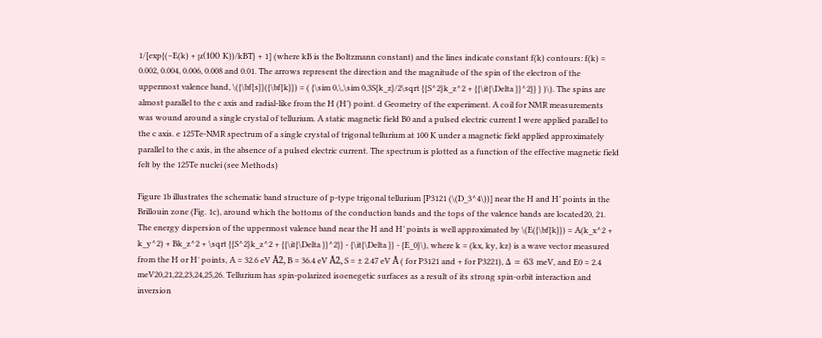1/[exp{(−E(k) + μ(100 K))/kBT} + 1] (where kB is the Boltzmann constant) and the lines indicate constant f(k) contours: f(k) = 0.002, 0.004, 0.006, 0.008 and 0.01. The arrows represent the direction and the magnitude of the spin of the electron of the uppermost valence band, \({\bf{s}}({\bf{k}}) = ( {\sim 0,\,\sim 0,3S{k_z}/2\sqrt {{S^2}k_z^2 + {{\it{\Delta }}^2}} } )\). The spins are almost parallel to the c axis and radial-like from the H (H’) point. d Geometry of the experiment. A coil for NMR measurements was wound around a single crystal of tellurium. A static magnetic field B0 and a pulsed electric current I were applied parallel to the c axis. e 125Te-NMR spectrum of a single crystal of trigonal tellurium at 100 K under a magnetic field applied approximately parallel to the c axis, in the absence of a pulsed electric current. The spectrum is plotted as a function of the effective magnetic field felt by the 125Te nuclei (see Methods)

Figure 1b illustrates the schematic band structure of p-type trigonal tellurium [P3121 (\(D_3^4\))] near the H and H’ points in the Brillouin zone (Fig. 1c), around which the bottoms of the conduction bands and the tops of the valence bands are located20, 21. The energy dispersion of the uppermost valence band near the H and H’ points is well approximated by \(E({\bf{k}}) = A(k_x^2 + k_y^2) + Bk_z^2 + \sqrt {{S^2}k_z^2 + {{\it{\Delta }}^2}} - {\it{\Delta }} - {E_0}\), where k = (kx, ky, kz) is a wave vector measured from the H or H′ points, A = 32.6 eV Å2, B = 36.4 eV Å2, S = ± 2.47 eV Å ( for P3121 and + for P3221), Δ = 63 meV, and E0 = 2.4 meV20,21,22,23,24,25,26. Tellurium has spin-polarized isoenegetic surfaces as a result of its strong spin-orbit interaction and inversion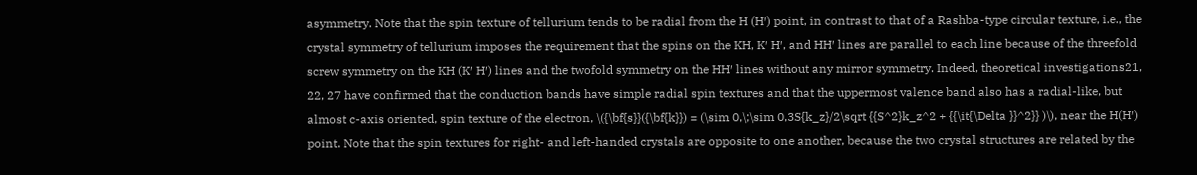asymmetry. Note that the spin texture of tellurium tends to be radial from the H (H′) point, in contrast to that of a Rashba-type circular texture, i.e., the crystal symmetry of tellurium imposes the requirement that the spins on the KH, K′ H′, and HH′ lines are parallel to each line because of the threefold screw symmetry on the KH (K′ H′) lines and the twofold symmetry on the HH′ lines without any mirror symmetry. Indeed, theoretical investigations21, 22, 27 have confirmed that the conduction bands have simple radial spin textures and that the uppermost valence band also has a radial-like, but almost c-axis oriented, spin texture of the electron, \({\bf{s}}({\bf{k}}) = (\sim 0,\;\sim 0,3S{k_z}/2\sqrt {{S^2}k_z^2 + {{\it{\Delta }}^2}} )\), near the H(H′) point. Note that the spin textures for right- and left-handed crystals are opposite to one another, because the two crystal structures are related by the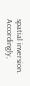spatial inversion. Accordingly,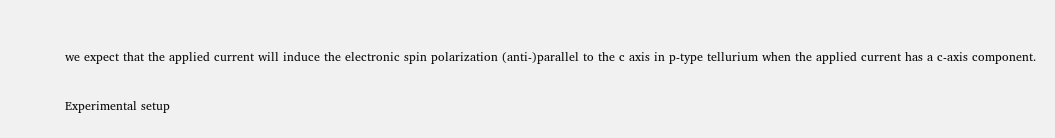we expect that the applied current will induce the electronic spin polarization (anti-)parallel to the c axis in p-type tellurium when the applied current has a c-axis component.

Experimental setup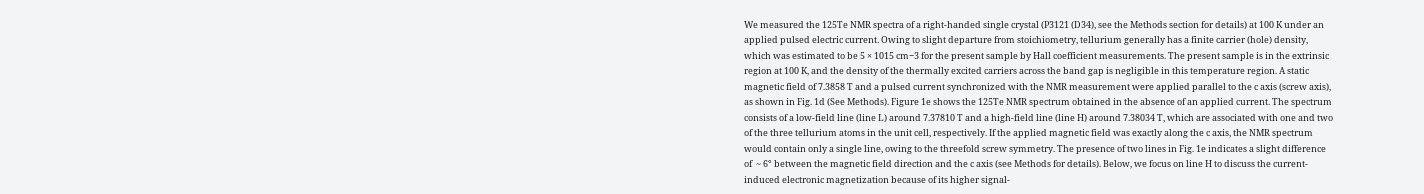We measured the 125Te NMR spectra of a right-handed single crystal (P3121 (D34), see the Methods section for details) at 100 K under an applied pulsed electric current. Owing to slight departure from stoichiometry, tellurium generally has a finite carrier (hole) density, which was estimated to be 5 × 1015 cm−3 for the present sample by Hall coefficient measurements. The present sample is in the extrinsic region at 100 K, and the density of the thermally excited carriers across the band gap is negligible in this temperature region. A static magnetic field of 7.3858 T and a pulsed current synchronized with the NMR measurement were applied parallel to the c axis (screw axis), as shown in Fig. 1d (See Methods). Figure 1e shows the 125Te NMR spectrum obtained in the absence of an applied current. The spectrum consists of a low-field line (line L) around 7.37810 T and a high-field line (line H) around 7.38034 T, which are associated with one and two of the three tellurium atoms in the unit cell, respectively. If the applied magnetic field was exactly along the c axis, the NMR spectrum would contain only a single line, owing to the threefold screw symmetry. The presence of two lines in Fig. 1e indicates a slight difference of  ~ 6° between the magnetic field direction and the c axis (see Methods for details). Below, we focus on line H to discuss the current-induced electronic magnetization because of its higher signal-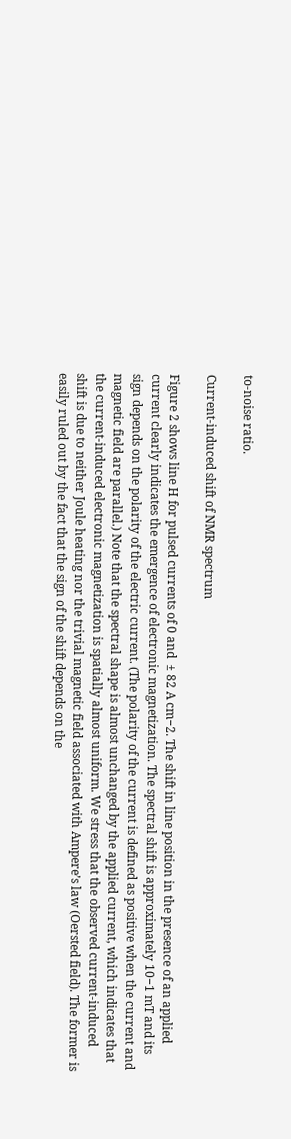to-noise ratio.

Current-induced shift of NMR spectrum

Figure 2 shows line H for pulsed currents of 0 and  ± 82 A cm−2. The shift in line position in the presence of an applied current clearly indicates the emergence of electronic magnetization. The spectral shift is approximately 10−1 mT and its sign depends on the polarity of the electric current. (The polarity of the current is defined as positive when the current and magnetic field are parallel.) Note that the spectral shape is almost unchanged by the applied current, which indicates that the current-induced electronic magnetization is spatially almost uniform. We stress that the observed current-induced shift is due to neither Joule heating nor the trivial magnetic field associated with Ampere’s law (Oersted field). The former is easily ruled out by the fact that the sign of the shift depends on the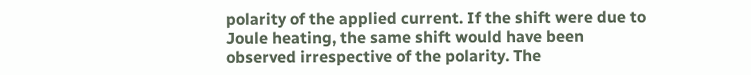polarity of the applied current. If the shift were due to Joule heating, the same shift would have been observed irrespective of the polarity. The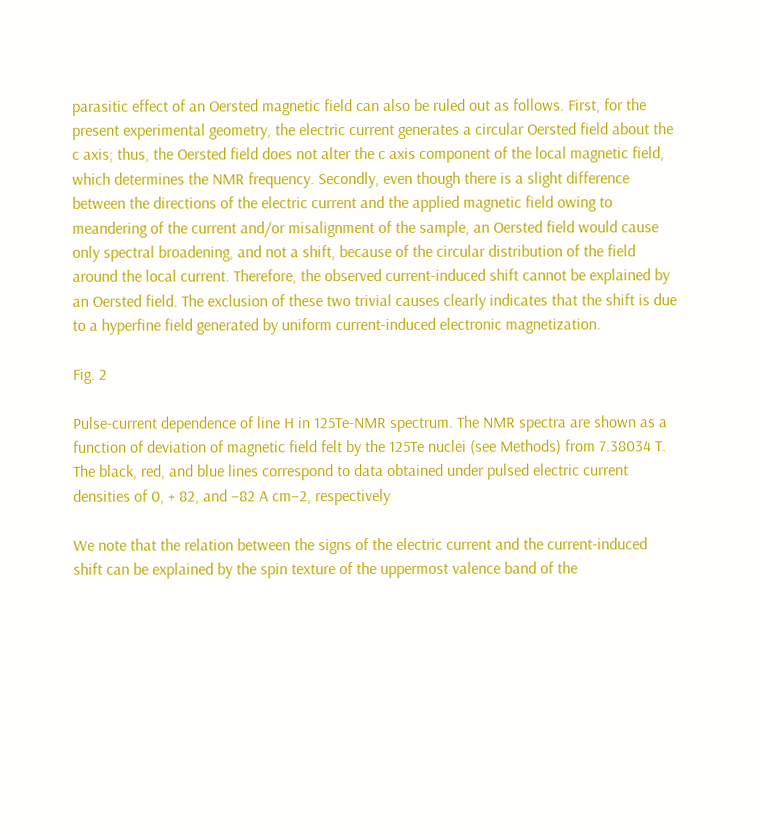parasitic effect of an Oersted magnetic field can also be ruled out as follows. First, for the present experimental geometry, the electric current generates a circular Oersted field about the c axis; thus, the Oersted field does not alter the c axis component of the local magnetic field, which determines the NMR frequency. Secondly, even though there is a slight difference between the directions of the electric current and the applied magnetic field owing to meandering of the current and/or misalignment of the sample, an Oersted field would cause only spectral broadening, and not a shift, because of the circular distribution of the field around the local current. Therefore, the observed current-induced shift cannot be explained by an Oersted field. The exclusion of these two trivial causes clearly indicates that the shift is due to a hyperfine field generated by uniform current-induced electronic magnetization.

Fig. 2

Pulse-current dependence of line H in 125Te-NMR spectrum. The NMR spectra are shown as a function of deviation of magnetic field felt by the 125Te nuclei (see Methods) from 7.38034 T. The black, red, and blue lines correspond to data obtained under pulsed electric current densities of 0, + 82, and −82 A cm−2, respectively

We note that the relation between the signs of the electric current and the current-induced shift can be explained by the spin texture of the uppermost valence band of the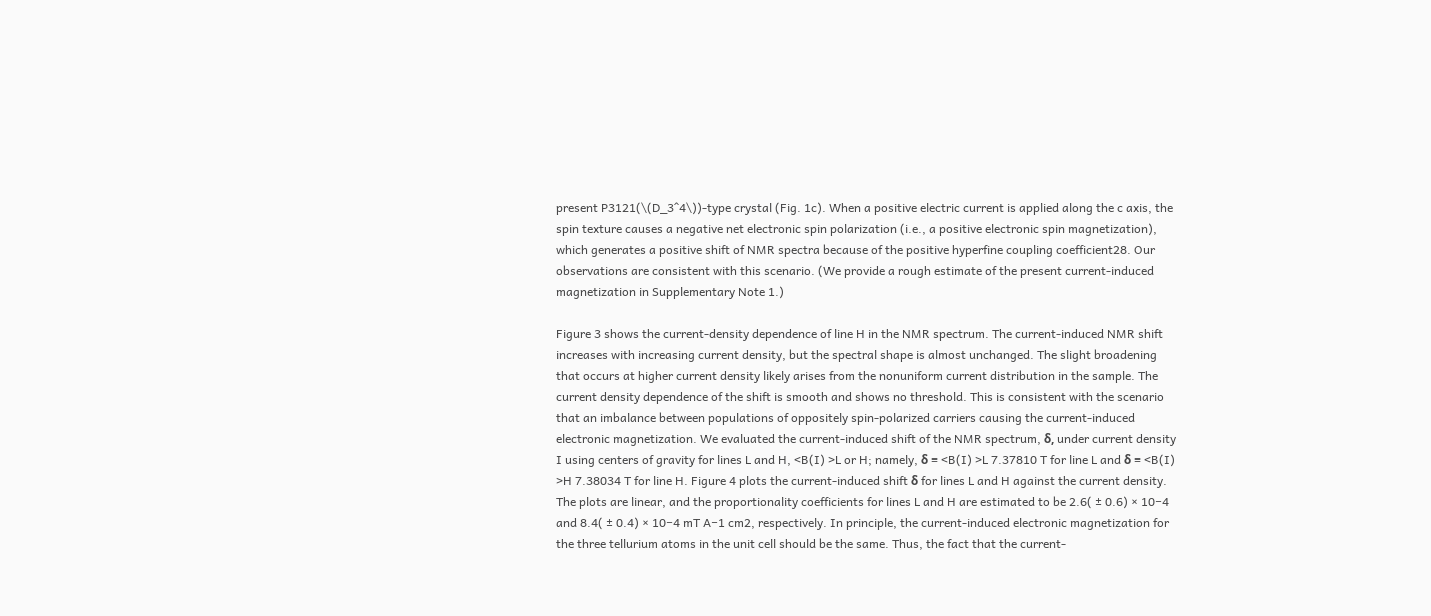present P3121(\(D_3^4\))-type crystal (Fig. 1c). When a positive electric current is applied along the c axis, the spin texture causes a negative net electronic spin polarization (i.e., a positive electronic spin magnetization), which generates a positive shift of NMR spectra because of the positive hyperfine coupling coefficient28. Our observations are consistent with this scenario. (We provide a rough estimate of the present current-induced magnetization in Supplementary Note 1.)

Figure 3 shows the current-density dependence of line H in the NMR spectrum. The current-induced NMR shift increases with increasing current density, but the spectral shape is almost unchanged. The slight broadening that occurs at higher current density likely arises from the nonuniform current distribution in the sample. The current density dependence of the shift is smooth and shows no threshold. This is consistent with the scenario that an imbalance between populations of oppositely spin-polarized carriers causing the current-induced electronic magnetization. We evaluated the current-induced shift of the NMR spectrum, δ, under current density I using centers of gravity for lines L and H, <B(I) >L or H; namely, δ ≡ <B(I) >L 7.37810 T for line L and δ ≡ <B(I) >H 7.38034 T for line H. Figure 4 plots the current-induced shift δ for lines L and H against the current density. The plots are linear, and the proportionality coefficients for lines L and H are estimated to be 2.6( ± 0.6) × 10−4 and 8.4( ± 0.4) × 10−4 mT A−1 cm2, respectively. In principle, the current-induced electronic magnetization for the three tellurium atoms in the unit cell should be the same. Thus, the fact that the current-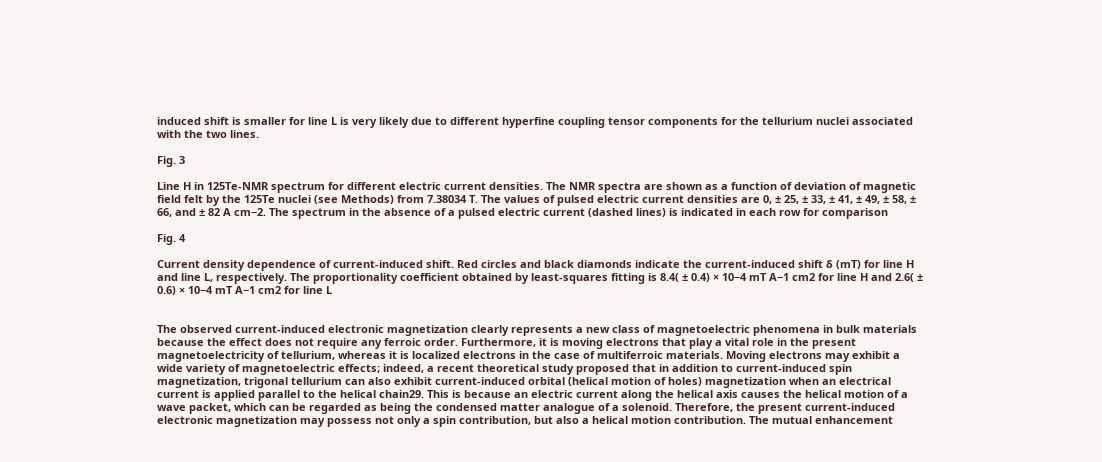induced shift is smaller for line L is very likely due to different hyperfine coupling tensor components for the tellurium nuclei associated with the two lines.

Fig. 3

Line H in 125Te-NMR spectrum for different electric current densities. The NMR spectra are shown as a function of deviation of magnetic field felt by the 125Te nuclei (see Methods) from 7.38034 T. The values of pulsed electric current densities are 0, ± 25, ± 33, ± 41, ± 49, ± 58, ± 66, and ± 82 A cm−2. The spectrum in the absence of a pulsed electric current (dashed lines) is indicated in each row for comparison

Fig. 4

Current density dependence of current-induced shift. Red circles and black diamonds indicate the current-induced shift δ (mT) for line H and line L, respectively. The proportionality coefficient obtained by least-squares fitting is 8.4( ± 0.4) × 10−4 mT A−1 cm2 for line H and 2.6( ± 0.6) × 10−4 mT A−1 cm2 for line L


The observed current-induced electronic magnetization clearly represents a new class of magnetoelectric phenomena in bulk materials because the effect does not require any ferroic order. Furthermore, it is moving electrons that play a vital role in the present magnetoelectricity of tellurium, whereas it is localized electrons in the case of multiferroic materials. Moving electrons may exhibit a wide variety of magnetoelectric effects; indeed, a recent theoretical study proposed that in addition to current-induced spin magnetization, trigonal tellurium can also exhibit current-induced orbital (helical motion of holes) magnetization when an electrical current is applied parallel to the helical chain29. This is because an electric current along the helical axis causes the helical motion of a wave packet, which can be regarded as being the condensed matter analogue of a solenoid. Therefore, the present current-induced electronic magnetization may possess not only a spin contribution, but also a helical motion contribution. The mutual enhancement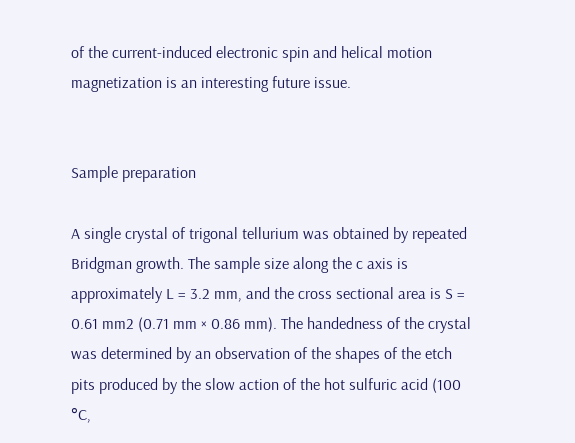of the current-induced electronic spin and helical motion magnetization is an interesting future issue.


Sample preparation

A single crystal of trigonal tellurium was obtained by repeated Bridgman growth. The sample size along the c axis is approximately L = 3.2 mm, and the cross sectional area is S = 0.61 mm2 (0.71 mm × 0.86 mm). The handedness of the crystal was determined by an observation of the shapes of the etch pits produced by the slow action of the hot sulfuric acid (100 °C,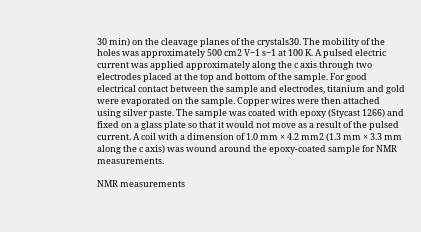30 min) on the cleavage planes of the crystals30. The mobility of the holes was approximately 500 cm2 V−1 s−1 at 100 K. A pulsed electric current was applied approximately along the c axis through two electrodes placed at the top and bottom of the sample. For good electrical contact between the sample and electrodes, titanium and gold were evaporated on the sample. Copper wires were then attached using silver paste. The sample was coated with epoxy (Stycast 1266) and fixed on a glass plate so that it would not move as a result of the pulsed current. A coil with a dimension of 1.0 mm × 4.2 mm2 (1.3 mm × 3.3 mm along the c axis) was wound around the epoxy-coated sample for NMR measurements.

NMR measurements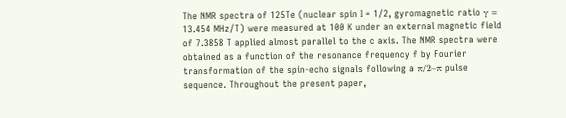The NMR spectra of 125Te (nuclear spin I = 1/2, gyromagnetic ratio γ = 13.454 MHz/T) were measured at 100 K under an external magnetic field of 7.3858 T applied almost parallel to the c axis. The NMR spectra were obtained as a function of the resonance frequency f by Fourier transformation of the spin-echo signals following a π/2–π pulse sequence. Throughout the present paper,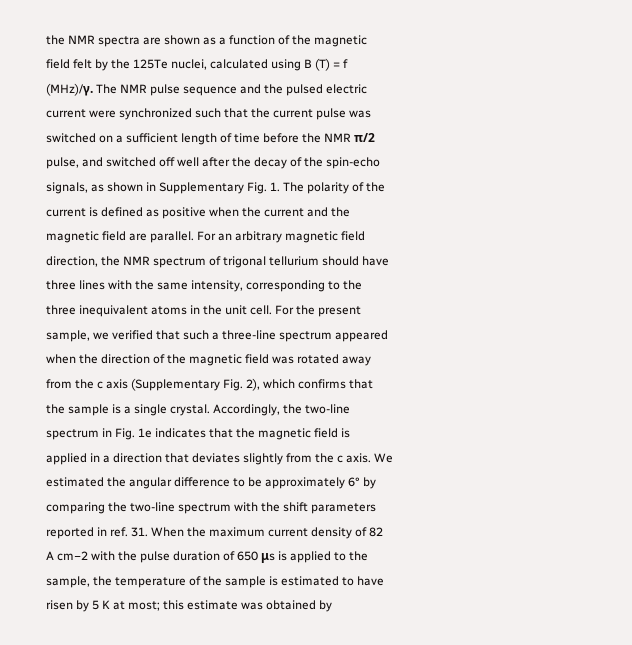the NMR spectra are shown as a function of the magnetic field felt by the 125Te nuclei, calculated using B (T) = f (MHz)/γ. The NMR pulse sequence and the pulsed electric current were synchronized such that the current pulse was switched on a sufficient length of time before the NMR π/2 pulse, and switched off well after the decay of the spin-echo signals, as shown in Supplementary Fig. 1. The polarity of the current is defined as positive when the current and the magnetic field are parallel. For an arbitrary magnetic field direction, the NMR spectrum of trigonal tellurium should have three lines with the same intensity, corresponding to the three inequivalent atoms in the unit cell. For the present sample, we verified that such a three-line spectrum appeared when the direction of the magnetic field was rotated away from the c axis (Supplementary Fig. 2), which confirms that the sample is a single crystal. Accordingly, the two-line spectrum in Fig. 1e indicates that the magnetic field is applied in a direction that deviates slightly from the c axis. We estimated the angular difference to be approximately 6° by comparing the two-line spectrum with the shift parameters reported in ref. 31. When the maximum current density of 82 A cm−2 with the pulse duration of 650 μs is applied to the sample, the temperature of the sample is estimated to have risen by 5 K at most; this estimate was obtained by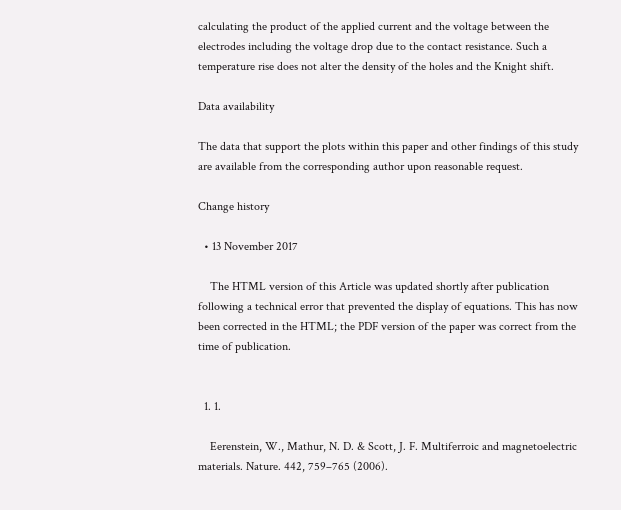calculating the product of the applied current and the voltage between the electrodes including the voltage drop due to the contact resistance. Such a temperature rise does not alter the density of the holes and the Knight shift.

Data availability

The data that support the plots within this paper and other findings of this study are available from the corresponding author upon reasonable request.

Change history

  • 13 November 2017

    The HTML version of this Article was updated shortly after publication following a technical error that prevented the display of equations. This has now been corrected in the HTML; the PDF version of the paper was correct from the time of publication.


  1. 1.

    Eerenstein, W., Mathur, N. D. & Scott, J. F. Multiferroic and magnetoelectric materials. Nature. 442, 759–765 (2006).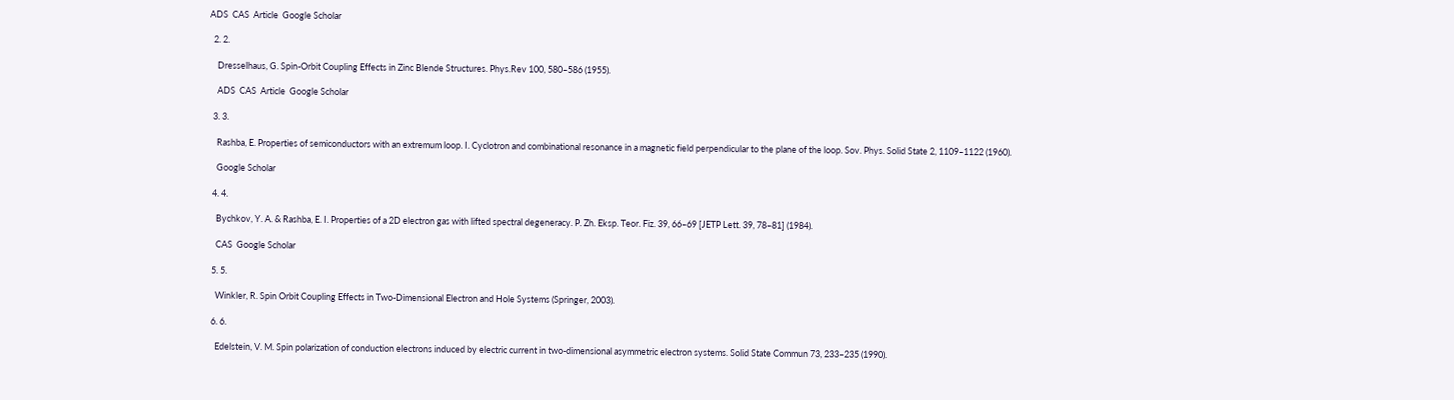ADS  CAS  Article  Google Scholar

  2. 2.

    Dresselhaus, G. Spin-Orbit Coupling Effects in Zinc Blende Structures. Phys.Rev 100, 580–586 (1955).

    ADS  CAS  Article  Google Scholar

  3. 3.

    Rashba, E. Properties of semiconductors with an extremum loop. I. Cyclotron and combinational resonance in a magnetic field perpendicular to the plane of the loop. Sov. Phys. Solid State 2, 1109–1122 (1960).

    Google Scholar

  4. 4.

    Bychkov, Y. A. & Rashba, E. I. Properties of a 2D electron gas with lifted spectral degeneracy. P. Zh. Eksp. Teor. Fiz. 39, 66–69 [JETP Lett. 39, 78–81] (1984).

    CAS  Google Scholar

  5. 5.

    Winkler, R. Spin Orbit Coupling Effects in Two-Dimensional Electron and Hole Systems (Springer, 2003).

  6. 6.

    Edelstein, V. M. Spin polarization of conduction electrons induced by electric current in two-dimensional asymmetric electron systems. Solid State Commun 73, 233–235 (1990).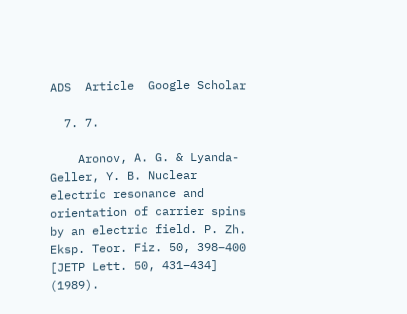ADS  Article  Google Scholar

  7. 7.

    Aronov, A. G. & Lyanda-Geller, Y. B. Nuclear electric resonance and orientation of carrier spins by an electric field. P. Zh. Eksp. Teor. Fiz. 50, 398–400 [JETP Lett. 50, 431–434] (1989).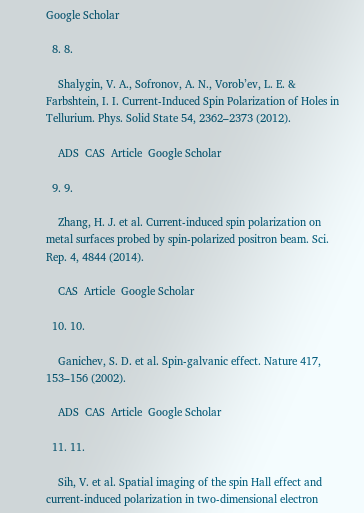Google Scholar

  8. 8.

    Shalygin, V. A., Sofronov, A. N., Vorob’ev, L. E. & Farbshtein, I. I. Current-Induced Spin Polarization of Holes in Tellurium. Phys. Solid State 54, 2362–2373 (2012).

    ADS  CAS  Article  Google Scholar

  9. 9.

    Zhang, H. J. et al. Current-induced spin polarization on metal surfaces probed by spin-polarized positron beam. Sci. Rep. 4, 4844 (2014).

    CAS  Article  Google Scholar

  10. 10.

    Ganichev, S. D. et al. Spin-galvanic effect. Nature 417, 153–156 (2002).

    ADS  CAS  Article  Google Scholar

  11. 11.

    Sih, V. et al. Spatial imaging of the spin Hall effect and current-induced polarization in two-dimensional electron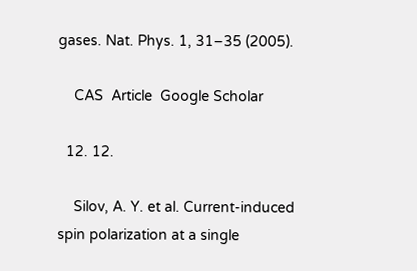gases. Nat. Phys. 1, 31–35 (2005).

    CAS  Article  Google Scholar

  12. 12.

    Silov, A. Y. et al. Current-induced spin polarization at a single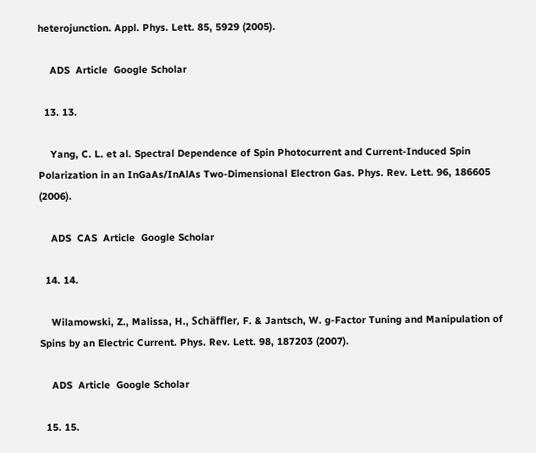heterojunction. Appl. Phys. Lett. 85, 5929 (2005).

    ADS  Article  Google Scholar

  13. 13.

    Yang, C. L. et al. Spectral Dependence of Spin Photocurrent and Current-Induced Spin Polarization in an InGaAs/InAlAs Two-Dimensional Electron Gas. Phys. Rev. Lett. 96, 186605 (2006).

    ADS  CAS  Article  Google Scholar

  14. 14.

    Wilamowski, Z., Malissa, H., Schäffler, F. & Jantsch, W. g-Factor Tuning and Manipulation of Spins by an Electric Current. Phys. Rev. Lett. 98, 187203 (2007).

    ADS  Article  Google Scholar

  15. 15.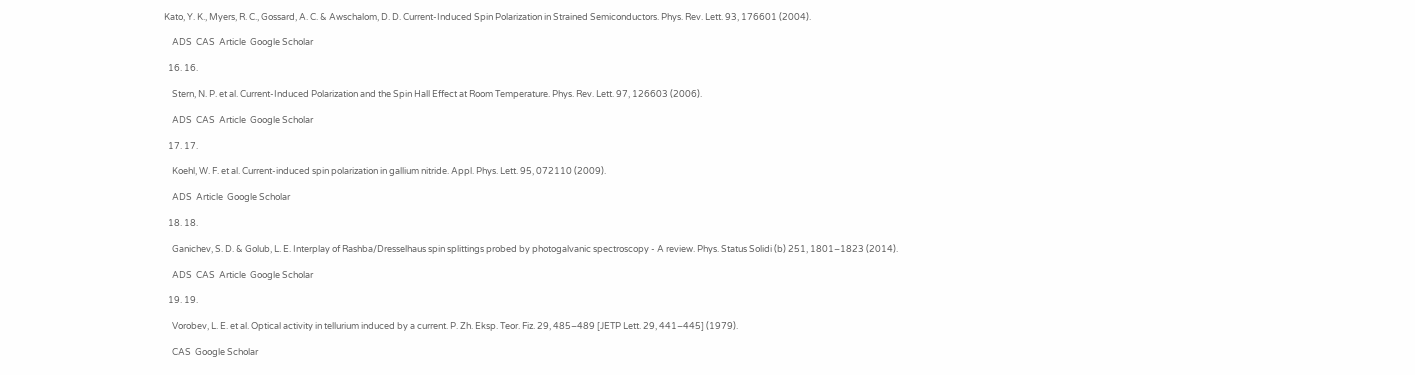Kato, Y. K., Myers, R. C., Gossard, A. C. & Awschalom, D. D. Current-Induced Spin Polarization in Strained Semiconductors. Phys. Rev. Lett. 93, 176601 (2004).

    ADS  CAS  Article  Google Scholar

  16. 16.

    Stern, N. P. et al. Current-Induced Polarization and the Spin Hall Effect at Room Temperature. Phys. Rev. Lett. 97, 126603 (2006).

    ADS  CAS  Article  Google Scholar

  17. 17.

    Koehl, W. F. et al. Current-induced spin polarization in gallium nitride. Appl. Phys. Lett. 95, 072110 (2009).

    ADS  Article  Google Scholar

  18. 18.

    Ganichev, S. D. & Golub, L. E. Interplay of Rashba/Dresselhaus spin splittings probed by photogalvanic spectroscopy - A review. Phys. Status Solidi (b) 251, 1801–1823 (2014).

    ADS  CAS  Article  Google Scholar

  19. 19.

    Vorobev, L. E. et al. Optical activity in tellurium induced by a current. P. Zh. Eksp. Teor. Fiz. 29, 485–489 [JETP Lett. 29, 441–445] (1979).

    CAS  Google Scholar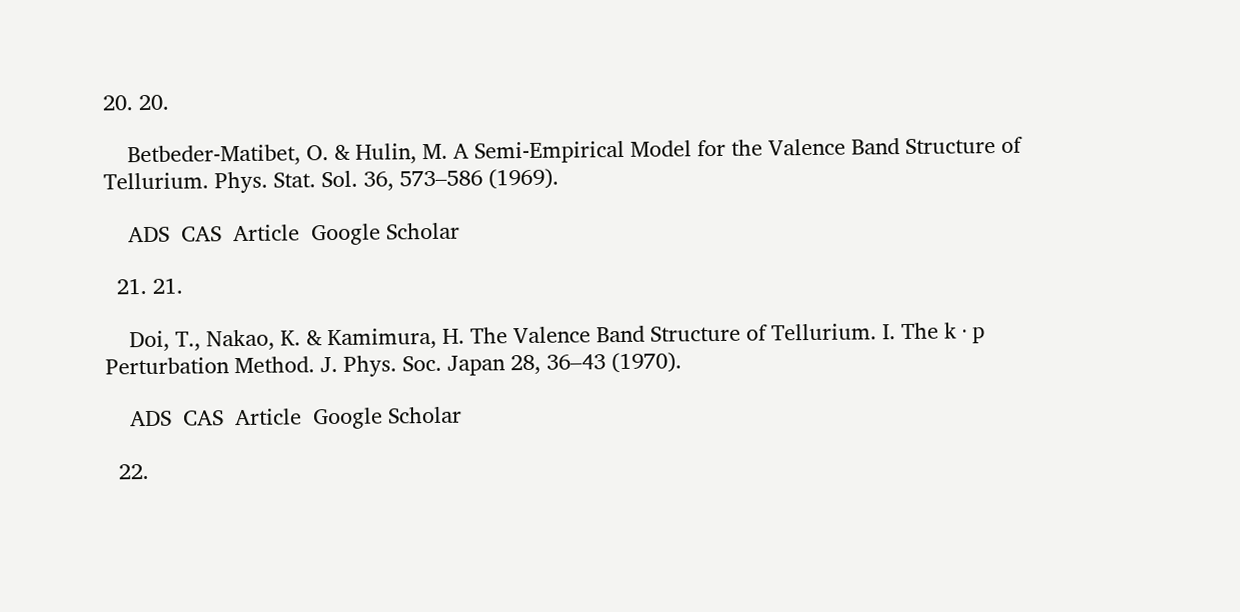20. 20.

    Betbeder-Matibet, O. & Hulin, M. A Semi-Empirical Model for the Valence Band Structure of Tellurium. Phys. Stat. Sol. 36, 573–586 (1969).

    ADS  CAS  Article  Google Scholar

  21. 21.

    Doi, T., Nakao, K. & Kamimura, H. The Valence Band Structure of Tellurium. I. The k · p Perturbation Method. J. Phys. Soc. Japan 28, 36–43 (1970).

    ADS  CAS  Article  Google Scholar

  22.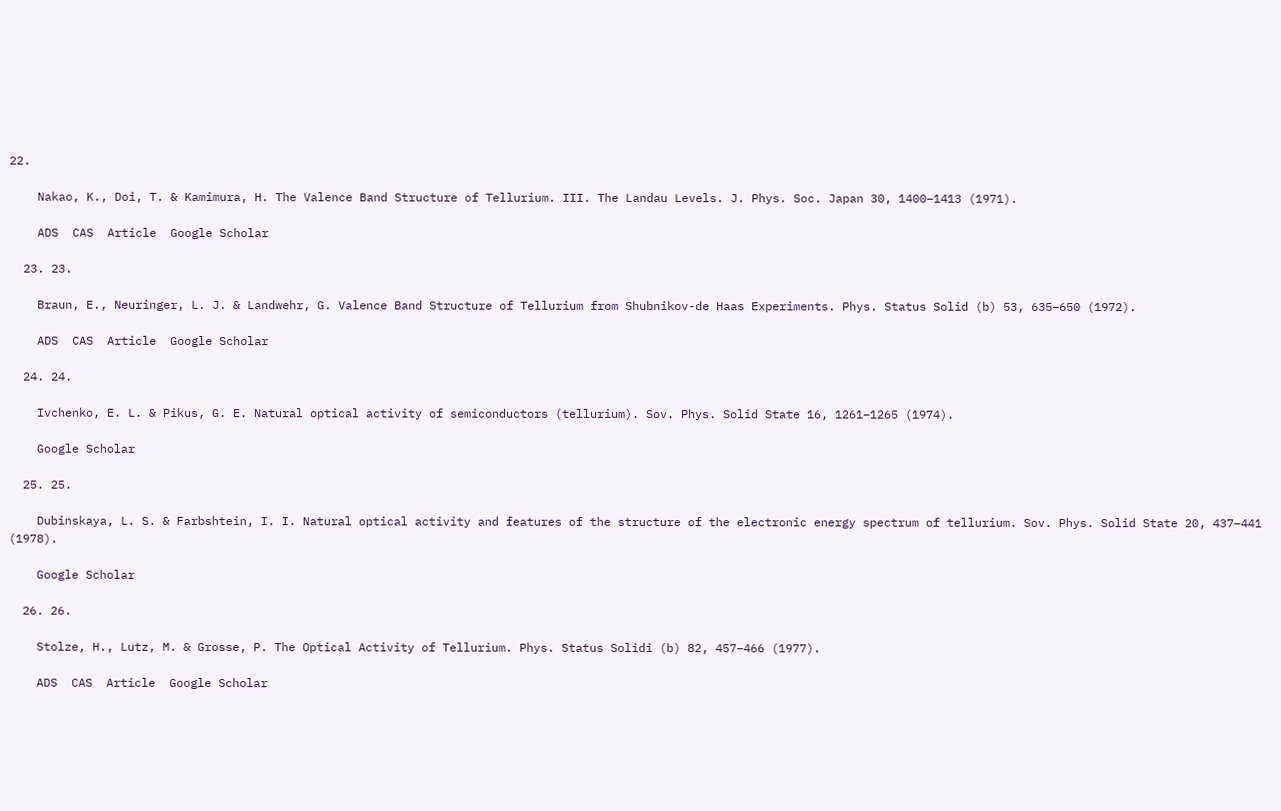22.

    Nakao, K., Doi, T. & Kamimura, H. The Valence Band Structure of Tellurium. III. The Landau Levels. J. Phys. Soc. Japan 30, 1400–1413 (1971).

    ADS  CAS  Article  Google Scholar

  23. 23.

    Braun, E., Neuringer, L. J. & Landwehr, G. Valence Band Structure of Tellurium from Shubnikov-de Haas Experiments. Phys. Status Solid (b) 53, 635–650 (1972).

    ADS  CAS  Article  Google Scholar

  24. 24.

    Ivchenko, E. L. & Pikus, G. E. Natural optical activity of semiconductors (tellurium). Sov. Phys. Solid State 16, 1261–1265 (1974).

    Google Scholar

  25. 25.

    Dubinskaya, L. S. & Farbshtein, I. I. Natural optical activity and features of the structure of the electronic energy spectrum of tellurium. Sov. Phys. Solid State 20, 437–441 (1978).

    Google Scholar

  26. 26.

    Stolze, H., Lutz, M. & Grosse, P. The Optical Activity of Tellurium. Phys. Status Solidi (b) 82, 457–466 (1977).

    ADS  CAS  Article  Google Scholar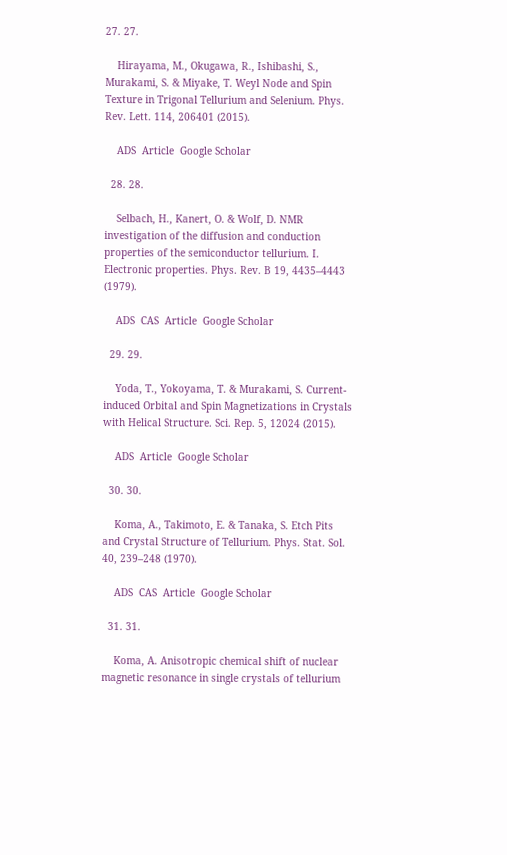27. 27.

    Hirayama, M., Okugawa, R., Ishibashi, S., Murakami, S. & Miyake, T. Weyl Node and Spin Texture in Trigonal Tellurium and Selenium. Phys. Rev. Lett. 114, 206401 (2015).

    ADS  Article  Google Scholar

  28. 28.

    Selbach, H., Kanert, O. & Wolf, D. NMR investigation of the diffusion and conduction properties of the semiconductor tellurium. I. Electronic properties. Phys. Rev. B 19, 4435–4443 (1979).

    ADS  CAS  Article  Google Scholar

  29. 29.

    Yoda, T., Yokoyama, T. & Murakami, S. Current-induced Orbital and Spin Magnetizations in Crystals with Helical Structure. Sci. Rep. 5, 12024 (2015).

    ADS  Article  Google Scholar

  30. 30.

    Koma, A., Takimoto, E. & Tanaka, S. Etch Pits and Crystal Structure of Tellurium. Phys. Stat. Sol. 40, 239–248 (1970).

    ADS  CAS  Article  Google Scholar

  31. 31.

    Koma, A. Anisotropic chemical shift of nuclear magnetic resonance in single crystals of tellurium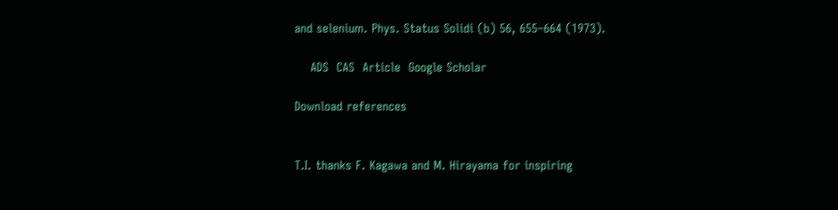and selenium. Phys. Status Solidi (b) 56, 655–664 (1973).

    ADS  CAS  Article  Google Scholar

Download references


T.I. thanks F. Kagawa and M. Hirayama for inspiring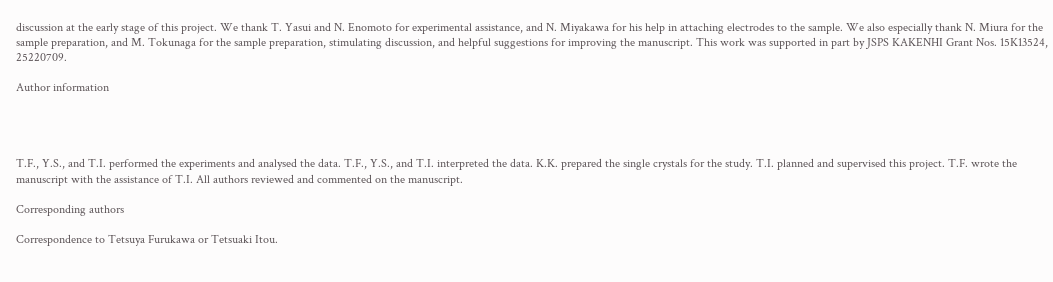discussion at the early stage of this project. We thank T. Yasui and N. Enomoto for experimental assistance, and N. Miyakawa for his help in attaching electrodes to the sample. We also especially thank N. Miura for the sample preparation, and M. Tokunaga for the sample preparation, stimulating discussion, and helpful suggestions for improving the manuscript. This work was supported in part by JSPS KAKENHI Grant Nos. 15K13524, 25220709.

Author information




T.F., Y.S., and T.I. performed the experiments and analysed the data. T.F., Y.S., and T.I. interpreted the data. K.K. prepared the single crystals for the study. T.I. planned and supervised this project. T.F. wrote the manuscript with the assistance of T.I. All authors reviewed and commented on the manuscript.

Corresponding authors

Correspondence to Tetsuya Furukawa or Tetsuaki Itou.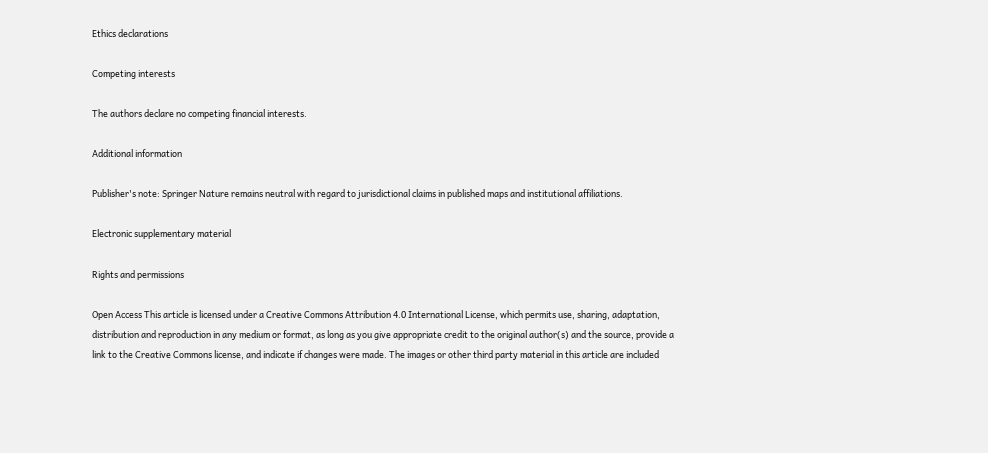Ethics declarations

Competing interests

The authors declare no competing financial interests.

Additional information

Publisher's note: Springer Nature remains neutral with regard to jurisdictional claims in published maps and institutional affiliations.

Electronic supplementary material

Rights and permissions

Open Access This article is licensed under a Creative Commons Attribution 4.0 International License, which permits use, sharing, adaptation, distribution and reproduction in any medium or format, as long as you give appropriate credit to the original author(s) and the source, provide a link to the Creative Commons license, and indicate if changes were made. The images or other third party material in this article are included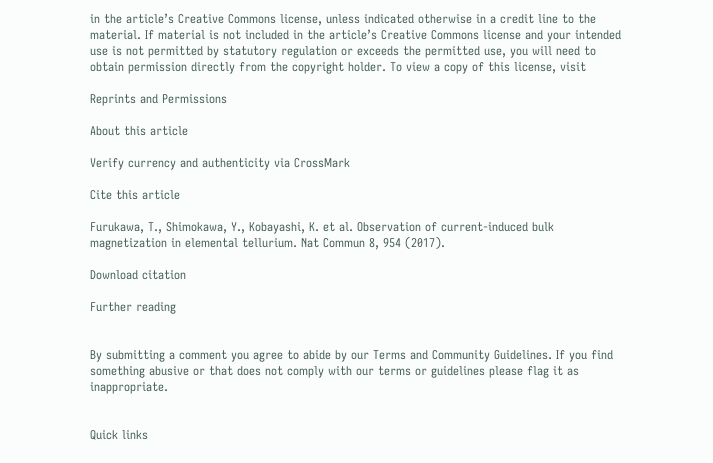in the article’s Creative Commons license, unless indicated otherwise in a credit line to the material. If material is not included in the article’s Creative Commons license and your intended use is not permitted by statutory regulation or exceeds the permitted use, you will need to obtain permission directly from the copyright holder. To view a copy of this license, visit

Reprints and Permissions

About this article

Verify currency and authenticity via CrossMark

Cite this article

Furukawa, T., Shimokawa, Y., Kobayashi, K. et al. Observation of current-induced bulk magnetization in elemental tellurium. Nat Commun 8, 954 (2017).

Download citation

Further reading


By submitting a comment you agree to abide by our Terms and Community Guidelines. If you find something abusive or that does not comply with our terms or guidelines please flag it as inappropriate.


Quick links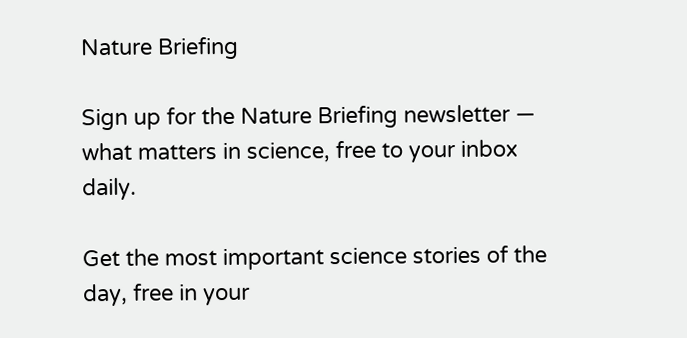Nature Briefing

Sign up for the Nature Briefing newsletter — what matters in science, free to your inbox daily.

Get the most important science stories of the day, free in your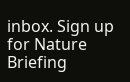inbox. Sign up for Nature Briefing